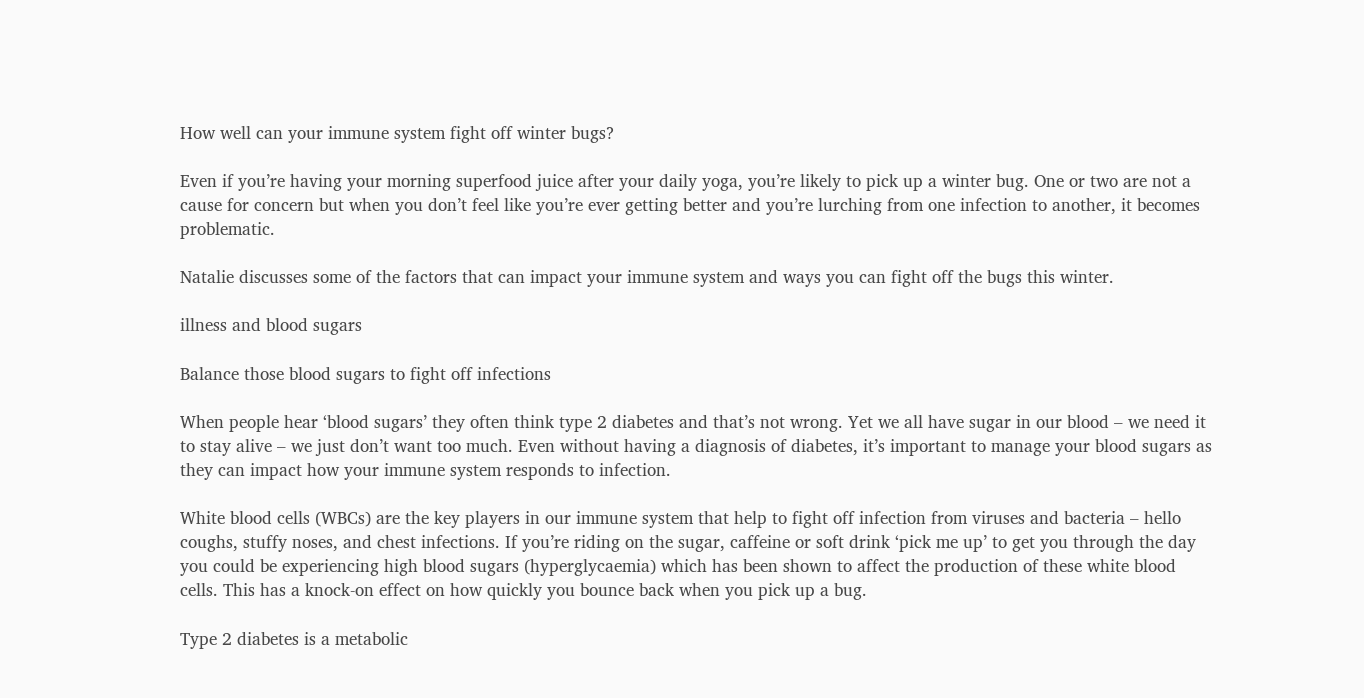How well can your immune system fight off winter bugs?

Even if you’re having your morning superfood juice after your daily yoga, you’re likely to pick up a winter bug. One or two are not a cause for concern but when you don’t feel like you’re ever getting better and you’re lurching from one infection to another, it becomes problematic.

Natalie discusses some of the factors that can impact your immune system and ways you can fight off the bugs this winter.

illness and blood sugars

Balance those blood sugars to fight off infections

When people hear ‘blood sugars’ they often think type 2 diabetes and that’s not wrong. Yet we all have sugar in our blood – we need it to stay alive – we just don’t want too much. Even without having a diagnosis of diabetes, it’s important to manage your blood sugars as they can impact how your immune system responds to infection.

White blood cells (WBCs) are the key players in our immune system that help to fight off infection from viruses and bacteria – hello coughs, stuffy noses, and chest infections. If you’re riding on the sugar, caffeine or soft drink ‘pick me up’ to get you through the day you could be experiencing high blood sugars (hyperglycaemia) which has been shown to affect the production of these white blood cells. This has a knock-on effect on how quickly you bounce back when you pick up a bug.

Type 2 diabetes is a metabolic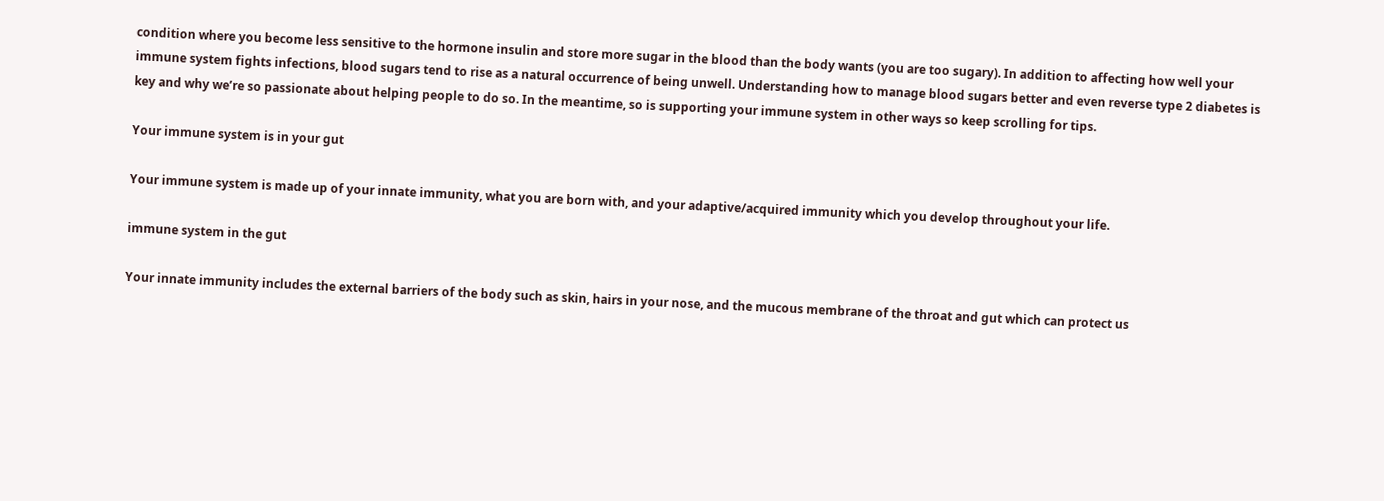condition where you become less sensitive to the hormone insulin and store more sugar in the blood than the body wants (you are too sugary). In addition to affecting how well your immune system fights infections, blood sugars tend to rise as a natural occurrence of being unwell. Understanding how to manage blood sugars better and even reverse type 2 diabetes is key and why we’re so passionate about helping people to do so. In the meantime, so is supporting your immune system in other ways so keep scrolling for tips.

Your immune system is in your gut

Your immune system is made up of your innate immunity, what you are born with, and your adaptive/acquired immunity which you develop throughout your life.

immune system in the gut

Your innate immunity includes the external barriers of the body such as skin, hairs in your nose, and the mucous membrane of the throat and gut which can protect us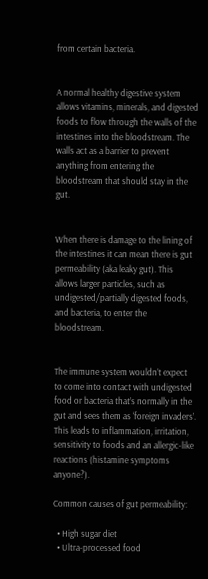from certain bacteria.


A normal healthy digestive system allows vitamins, minerals, and digested foods to flow through the walls of the intestines into the bloodstream. The walls act as a barrier to prevent anything from entering the bloodstream that should stay in the gut.


When there is damage to the lining of the intestines it can mean there is gut permeability (aka leaky gut). This allows larger particles, such as undigested/partially digested foods, and bacteria, to enter the bloodstream.


The immune system wouldn’t expect to come into contact with undigested food or bacteria that’s normally in the gut and sees them as ‘foreign invaders’. This leads to inflammation, irritation, sensitivity to foods and an allergic-like reactions (histamine symptoms anyone?).

Common causes of gut permeability:

  • High sugar diet
  • Ultra-processed food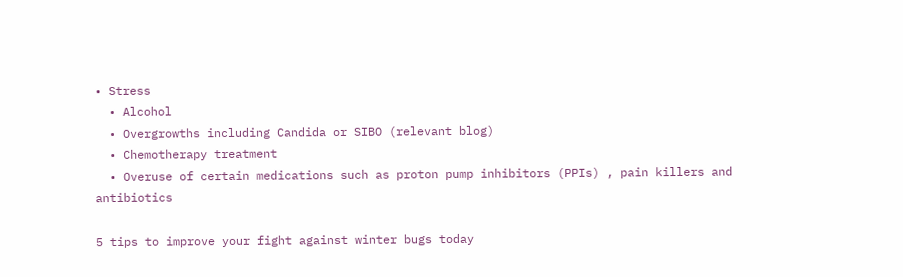• Stress
  • Alcohol
  • Overgrowths including Candida or SIBO (relevant blog)
  • Chemotherapy treatment
  • Overuse of certain medications such as proton pump inhibitors (PPIs) , pain killers and antibiotics

5 tips to improve your fight against winter bugs today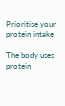Prioritise your protein intake

The body uses protein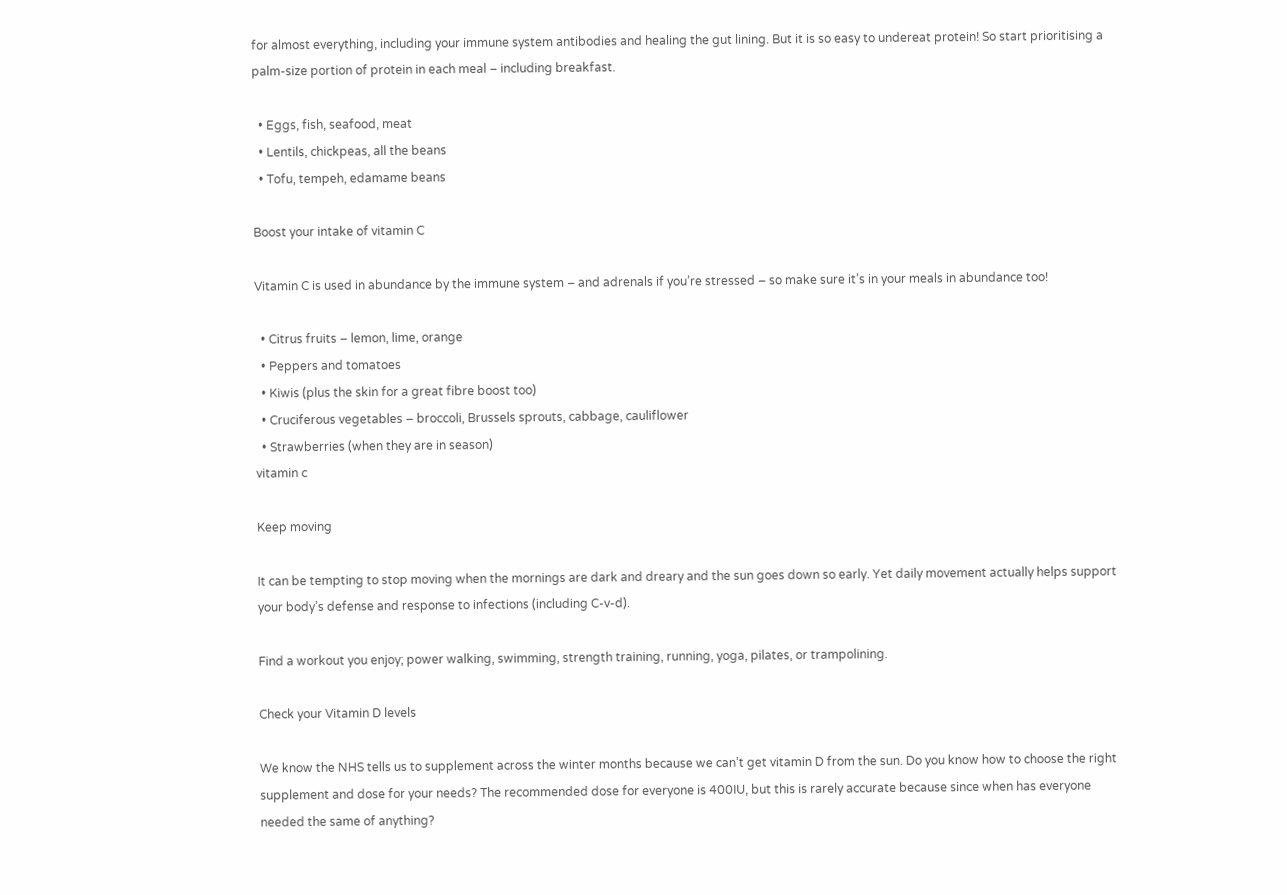for almost everything, including your immune system antibodies and healing the gut lining. But it is so easy to undereat protein! So start prioritising a palm-size portion of protein in each meal – including breakfast.

  • Eggs, fish, seafood, meat
  • Lentils, chickpeas, all the beans
  • Tofu, tempeh, edamame beans

Boost your intake of vitamin C

Vitamin C is used in abundance by the immune system – and adrenals if you’re stressed – so make sure it’s in your meals in abundance too!

  • Citrus fruits – lemon, lime, orange
  • Peppers and tomatoes
  • Kiwis (plus the skin for a great fibre boost too)
  • Cruciferous vegetables – broccoli, Brussels sprouts, cabbage, cauliflower
  • Strawberries (when they are in season)
vitamin c

Keep moving

It can be tempting to stop moving when the mornings are dark and dreary and the sun goes down so early. Yet daily movement actually helps support your body’s defense and response to infections (including C-v-d).

Find a workout you enjoy; power walking, swimming, strength training, running, yoga, pilates, or trampolining.

Check your Vitamin D levels

We know the NHS tells us to supplement across the winter months because we can’t get vitamin D from the sun. Do you know how to choose the right supplement and dose for your needs? The recommended dose for everyone is 400IU, but this is rarely accurate because since when has everyone needed the same of anything?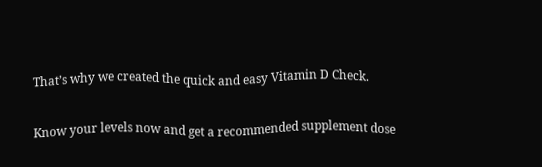That’s why we created the quick and easy Vitamin D Check.

Know your levels now and get a recommended supplement dose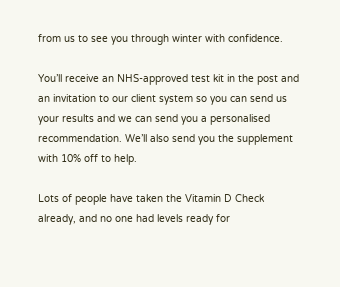from us to see you through winter with confidence.

You’ll receive an NHS-approved test kit in the post and an invitation to our client system so you can send us your results and we can send you a personalised recommendation. We’ll also send you the supplement with 10% off to help.

Lots of people have taken the Vitamin D Check already, and no one had levels ready for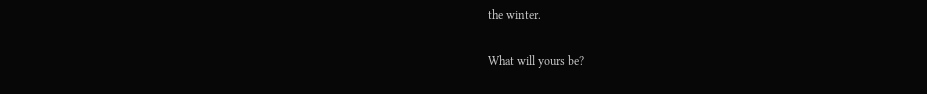the winter.

What will yours be?